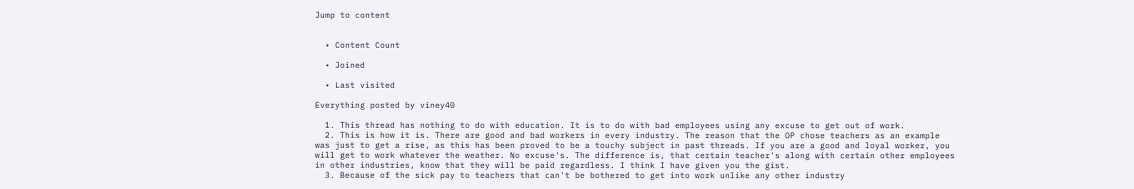Jump to content


  • Content Count

  • Joined

  • Last visited

Everything posted by viney40

  1. This thread has nothing to do with education. It is to do with bad employees using any excuse to get out of work.
  2. This is how it is. There are good and bad workers in every industry. The reason that the OP chose teachers as an example was just to get a rise, as this has been proved to be a touchy subject in past threads. If you are a good and loyal worker, you will get to work whatever the weather. No excuse's. The difference is, that certain teacher's along with certain other employees in other industries, know that they will be paid regardless. I think I have given you the gist.
  3. Because of the sick pay to teachers that can't be bothered to get into work unlike any other industry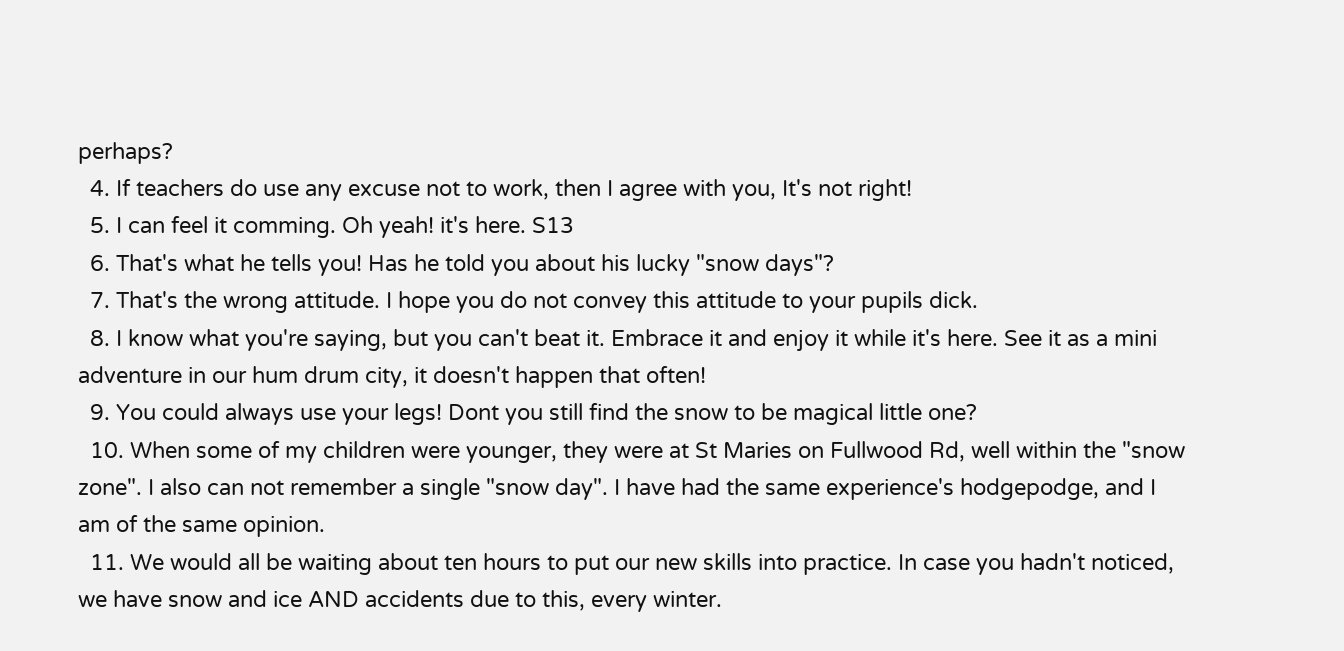perhaps?
  4. If teachers do use any excuse not to work, then I agree with you, It's not right!
  5. I can feel it comming. Oh yeah! it's here. S13
  6. That's what he tells you! Has he told you about his lucky "snow days"?
  7. That's the wrong attitude. I hope you do not convey this attitude to your pupils dick.
  8. I know what you're saying, but you can't beat it. Embrace it and enjoy it while it's here. See it as a mini adventure in our hum drum city, it doesn't happen that often!
  9. You could always use your legs! Dont you still find the snow to be magical little one?
  10. When some of my children were younger, they were at St Maries on Fullwood Rd, well within the "snow zone". I also can not remember a single "snow day". I have had the same experience's hodgepodge, and I am of the same opinion.
  11. We would all be waiting about ten hours to put our new skills into practice. In case you hadn't noticed, we have snow and ice AND accidents due to this, every winter.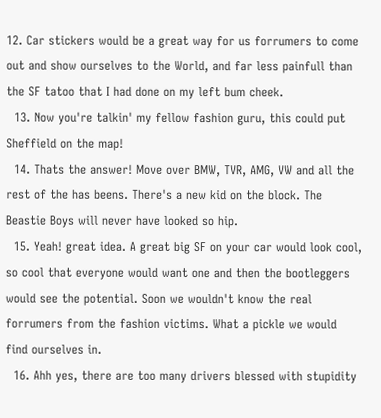12. Car stickers would be a great way for us forrumers to come out and show ourselves to the World, and far less painfull than the SF tatoo that I had done on my left bum cheek.
  13. Now you're talkin' my fellow fashion guru, this could put Sheffield on the map!
  14. Thats the answer! Move over BMW, TVR, AMG, VW and all the rest of the has beens. There's a new kid on the block. The Beastie Boys will never have looked so hip.
  15. Yeah! great idea. A great big SF on your car would look cool, so cool that everyone would want one and then the bootleggers would see the potential. Soon we wouldn't know the real forrumers from the fashion victims. What a pickle we would find ourselves in.
  16. Ahh yes, there are too many drivers blessed with stupidity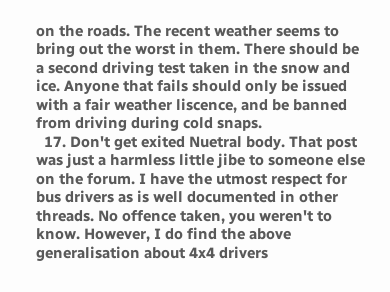on the roads. The recent weather seems to bring out the worst in them. There should be a second driving test taken in the snow and ice. Anyone that fails should only be issued with a fair weather liscence, and be banned from driving during cold snaps.
  17. Don't get exited Nuetral body. That post was just a harmless little jibe to someone else on the forum. I have the utmost respect for bus drivers as is well documented in other threads. No offence taken, you weren't to know. However, I do find the above generalisation about 4x4 drivers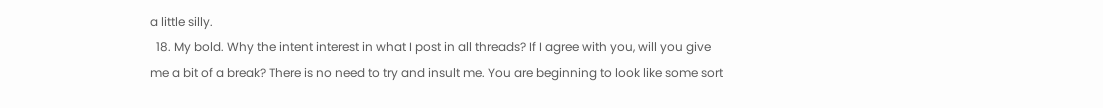a little silly.
  18. My bold. Why the intent interest in what I post in all threads? If I agree with you, will you give me a bit of a break? There is no need to try and insult me. You are beginning to look like some sort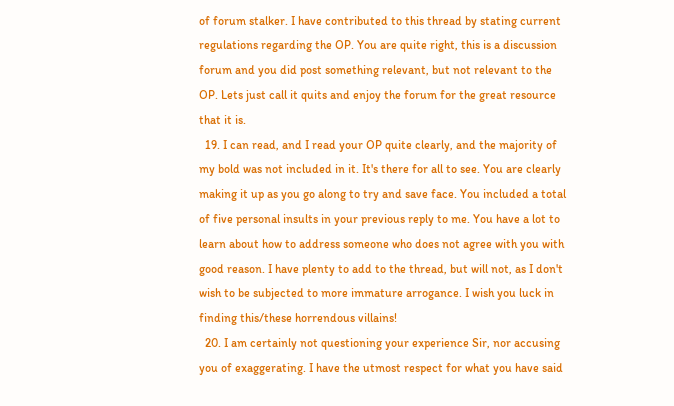of forum stalker. I have contributed to this thread by stating current regulations regarding the OP. You are quite right, this is a discussion forum and you did post something relevant, but not relevant to the OP. Lets just call it quits and enjoy the forum for the great resource that it is.
  19. I can read, and I read your OP quite clearly, and the majority of my bold was not included in it. It's there for all to see. You are clearly making it up as you go along to try and save face. You included a total of five personal insults in your previous reply to me. You have a lot to learn about how to address someone who does not agree with you with good reason. I have plenty to add to the thread, but will not, as I don't wish to be subjected to more immature arrogance. I wish you luck in finding this/these horrendous villains!
  20. I am certainly not questioning your experience Sir, nor accusing you of exaggerating. I have the utmost respect for what you have said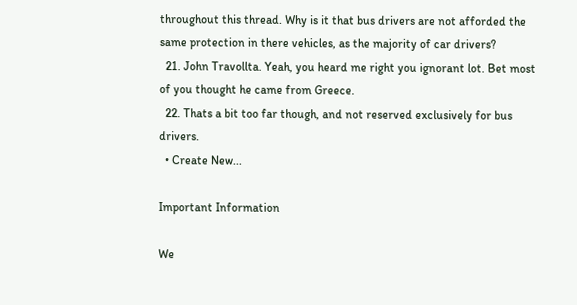throughout this thread. Why is it that bus drivers are not afforded the same protection in there vehicles, as the majority of car drivers?
  21. John Travollta. Yeah, you heard me right you ignorant lot. Bet most of you thought he came from Greece.
  22. Thats a bit too far though, and not reserved exclusively for bus drivers.
  • Create New...

Important Information

We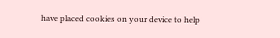have placed cookies on your device to help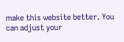make this website better. You can adjust your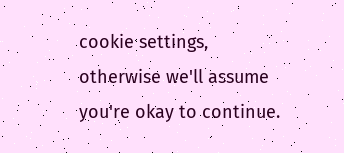cookie settings, otherwise we'll assume you're okay to continue.